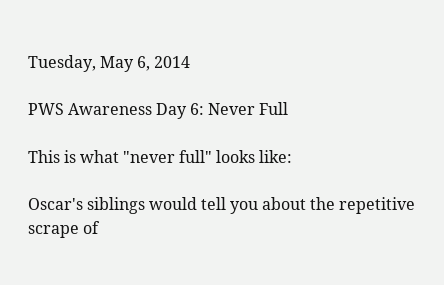Tuesday, May 6, 2014

PWS Awareness Day 6: Never Full

This is what "never full" looks like:

Oscar's siblings would tell you about the repetitive scrape of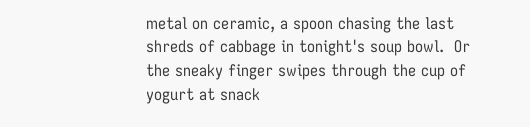metal on ceramic, a spoon chasing the last shreds of cabbage in tonight's soup bowl.  Or the sneaky finger swipes through the cup of yogurt at snack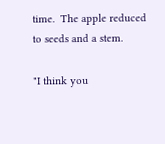time.  The apple reduced to seeds and a stem.

"I think you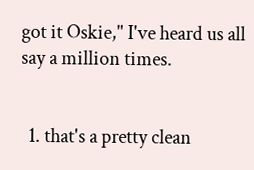got it Oskie," I've heard us all say a million times.


  1. that's a pretty clean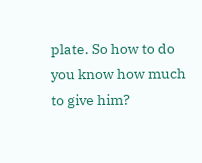plate. So how to do you know how much to give him?